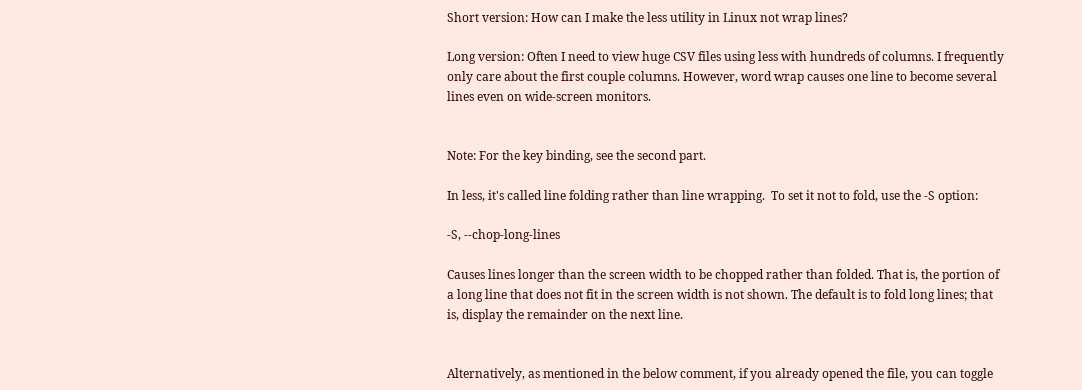Short version: How can I make the less utility in Linux not wrap lines?

Long version: Often I need to view huge CSV files using less with hundreds of columns. I frequently only care about the first couple columns. However, word wrap causes one line to become several lines even on wide-screen monitors.


Note: For the key binding, see the second part.

In less, it's called line folding rather than line wrapping.  To set it not to fold, use the -S option:

-S, --chop-long-lines

Causes lines longer than the screen width to be chopped rather than folded. That is, the portion of a long line that does not fit in the screen width is not shown. The default is to fold long lines; that is, display the remainder on the next line.


Alternatively, as mentioned in the below comment, if you already opened the file, you can toggle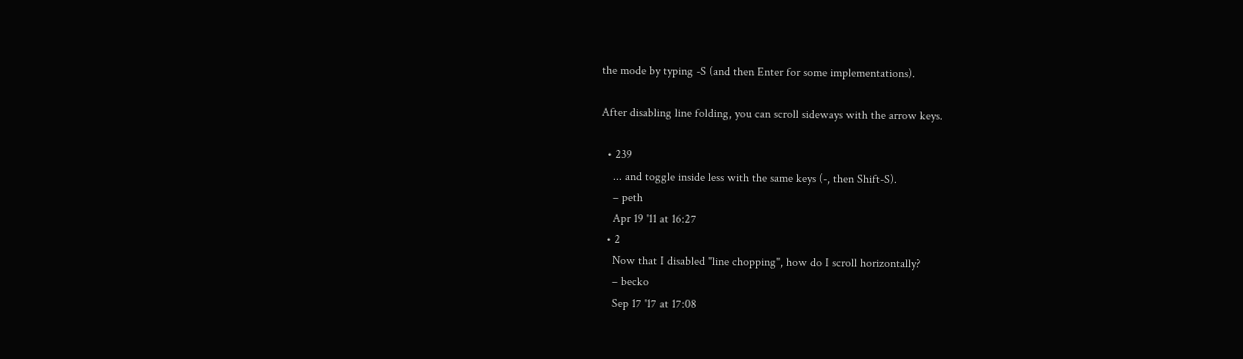the mode by typing -S (and then Enter for some implementations).

After disabling line folding, you can scroll sideways with the arrow keys.

  • 239
    ... and toggle inside less with the same keys (-, then Shift-S).
    – peth
    Apr 19 '11 at 16:27
  • 2
    Now that I disabled "line chopping", how do I scroll horizontally?
    – becko
    Sep 17 '17 at 17:08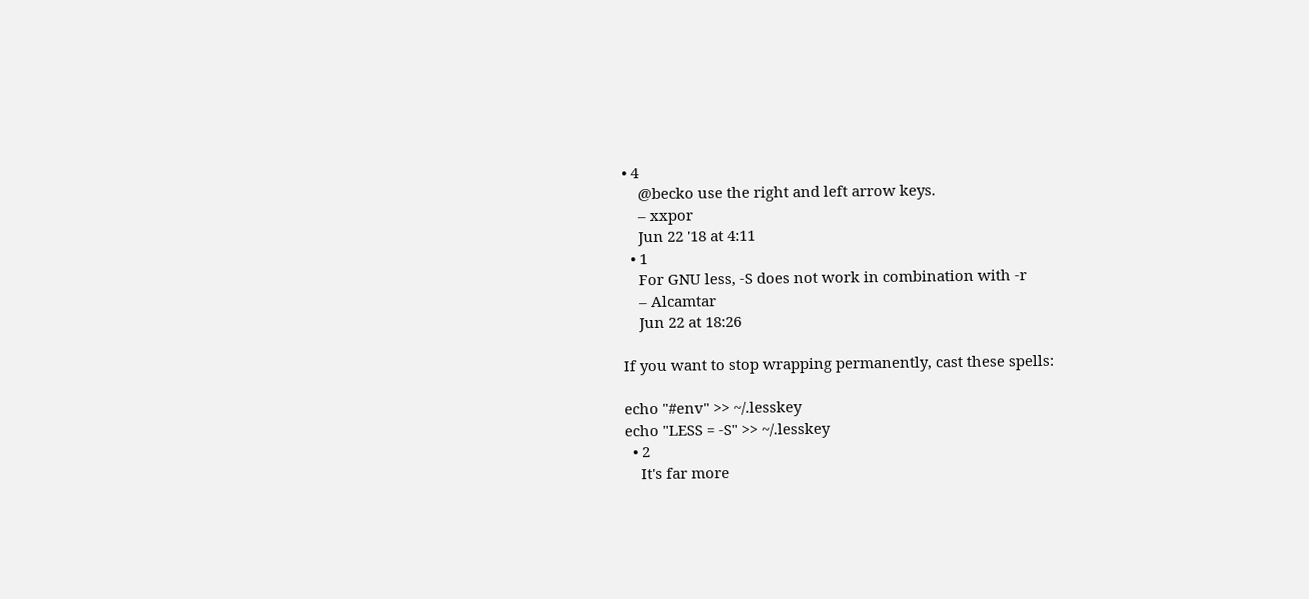• 4
    @becko use the right and left arrow keys.
    – xxpor
    Jun 22 '18 at 4:11
  • 1
    For GNU less, -S does not work in combination with -r
    – Alcamtar
    Jun 22 at 18:26

If you want to stop wrapping permanently, cast these spells:

echo "#env" >> ~/.lesskey
echo "LESS = -S" >> ~/.lesskey
  • 2
    It's far more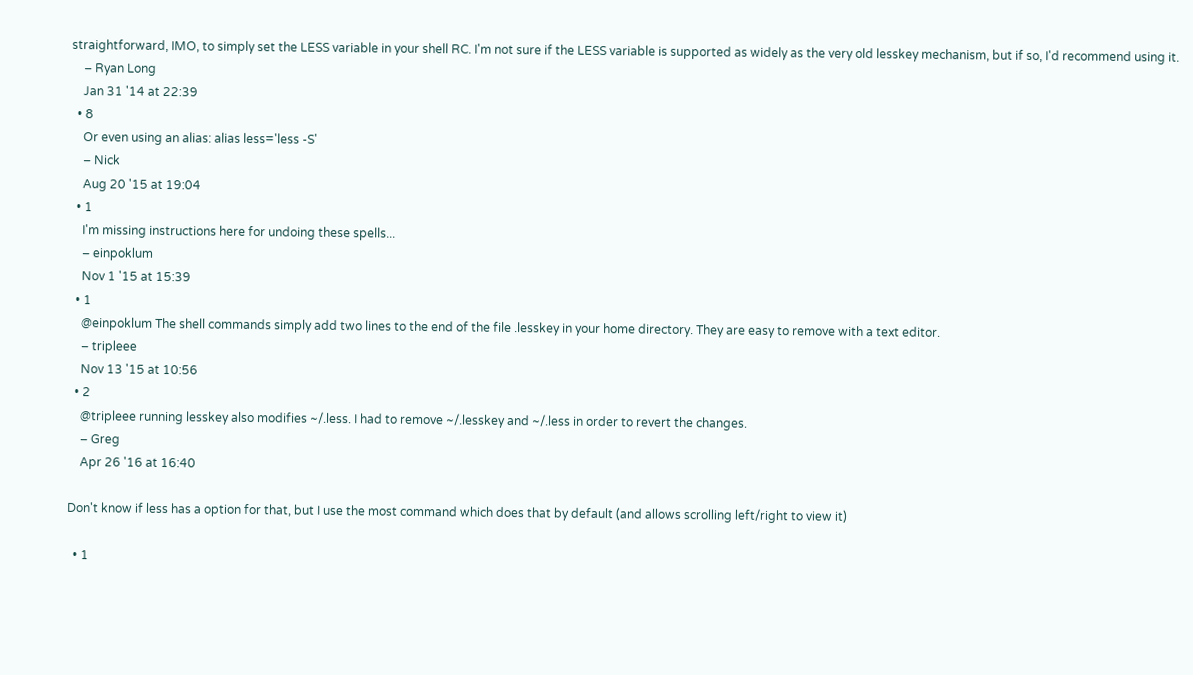straightforward, IMO, to simply set the LESS variable in your shell RC. I'm not sure if the LESS variable is supported as widely as the very old lesskey mechanism, but if so, I'd recommend using it.
    – Ryan Long
    Jan 31 '14 at 22:39
  • 8
    Or even using an alias: alias less='less -S'
    – Nick
    Aug 20 '15 at 19:04
  • 1
    I'm missing instructions here for undoing these spells...
    – einpoklum
    Nov 1 '15 at 15:39
  • 1
    @einpoklum The shell commands simply add two lines to the end of the file .lesskey in your home directory. They are easy to remove with a text editor.
    – tripleee
    Nov 13 '15 at 10:56
  • 2
    @tripleee running lesskey also modifies ~/.less. I had to remove ~/.lesskey and ~/.less in order to revert the changes.
    – Greg
    Apr 26 '16 at 16:40

Don't know if less has a option for that, but I use the most command which does that by default (and allows scrolling left/right to view it)

  • 1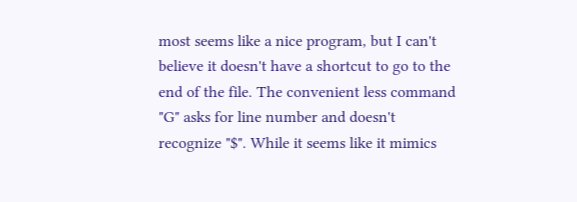most seems like a nice program, but I can't believe it doesn't have a shortcut to go to the end of the file. The convenient less command "G" asks for line number and doesn't recognize "$". While it seems like it mimics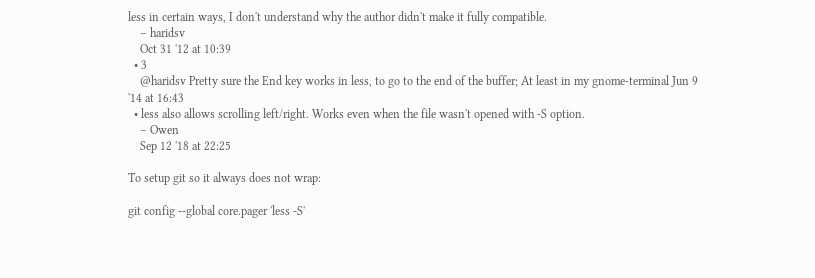less in certain ways, I don't understand why the author didn't make it fully compatible.
    – haridsv
    Oct 31 '12 at 10:39
  • 3
    @haridsv Pretty sure the End key works in less, to go to the end of the buffer; At least in my gnome-terminal Jun 9 '14 at 16:43
  • less also allows scrolling left/right. Works even when the file wasn't opened with -S option.
    – Owen
    Sep 12 '18 at 22:25

To setup git so it always does not wrap:

git config --global core.pager 'less -S'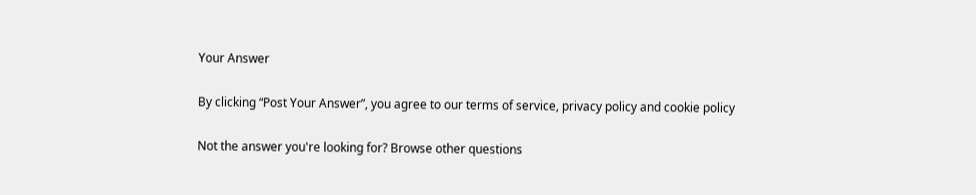Your Answer

By clicking “Post Your Answer”, you agree to our terms of service, privacy policy and cookie policy

Not the answer you're looking for? Browse other questions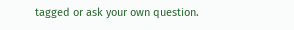tagged or ask your own question.